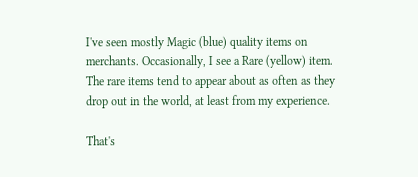I've seen mostly Magic (blue) quality items on merchants. Occasionally, I see a Rare (yellow) item. The rare items tend to appear about as often as they drop out in the world, at least from my experience.

That's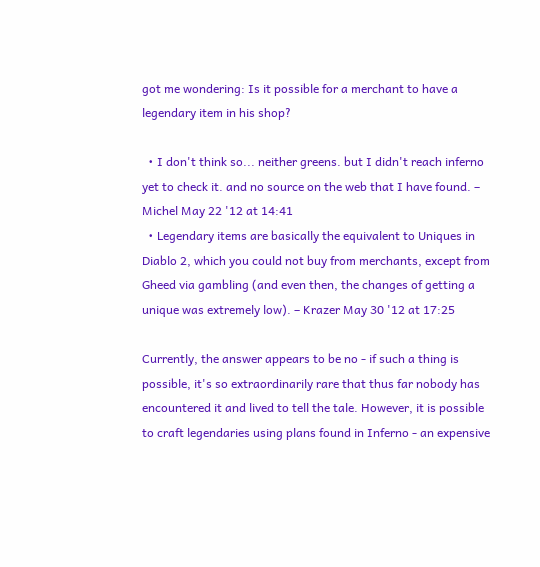got me wondering: Is it possible for a merchant to have a legendary item in his shop?

  • I don't think so... neither greens. but I didn't reach inferno yet to check it. and no source on the web that I have found. – Michel May 22 '12 at 14:41
  • Legendary items are basically the equivalent to Uniques in Diablo 2, which you could not buy from merchants, except from Gheed via gambling (and even then, the changes of getting a unique was extremely low). – Krazer May 30 '12 at 17:25

Currently, the answer appears to be no - if such a thing is possible, it's so extraordinarily rare that thus far nobody has encountered it and lived to tell the tale. However, it is possible to craft legendaries using plans found in Inferno - an expensive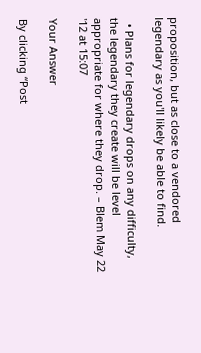proposition, but as close to a vendored legendary as you'll likely be able to find.

  • Plans for legendary drops on any difficulty, the legendary they create will be level appropriate for where they drop. – Blem May 22 '12 at 15:07

Your Answer

By clicking “Post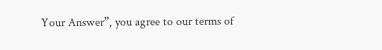Your Answer”, you agree to our terms of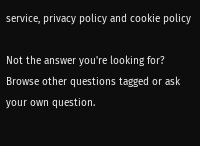service, privacy policy and cookie policy

Not the answer you're looking for? Browse other questions tagged or ask your own question.